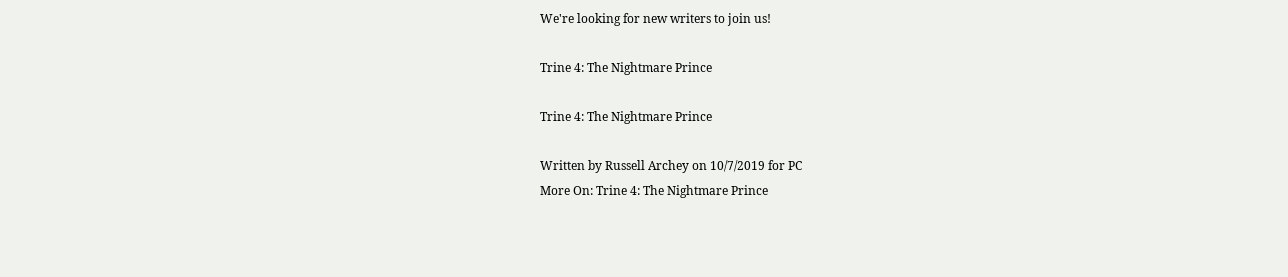We're looking for new writers to join us!

Trine 4: The Nightmare Prince

Trine 4: The Nightmare Prince

Written by Russell Archey on 10/7/2019 for PC
More On: Trine 4: The Nightmare Prince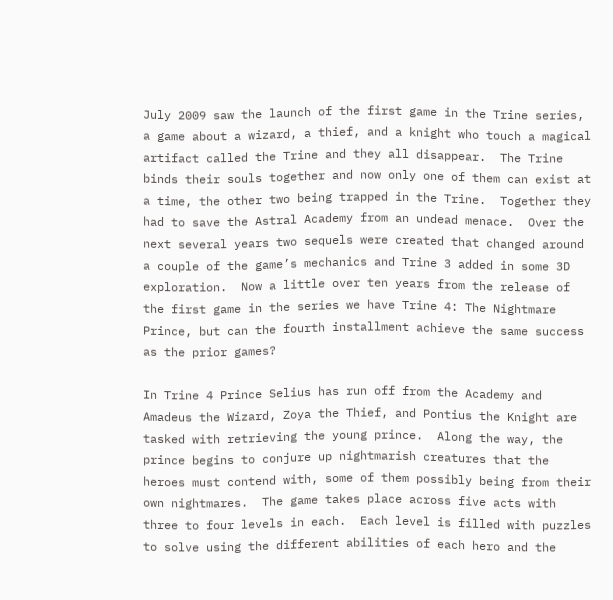July 2009 saw the launch of the first game in the Trine series, a game about a wizard, a thief, and a knight who touch a magical artifact called the Trine and they all disappear.  The Trine binds their souls together and now only one of them can exist at a time, the other two being trapped in the Trine.  Together they had to save the Astral Academy from an undead menace.  Over the next several years two sequels were created that changed around a couple of the game’s mechanics and Trine 3 added in some 3D exploration.  Now a little over ten years from the release of the first game in the series we have Trine 4: The Nightmare Prince, but can the fourth installment achieve the same success as the prior games?

In Trine 4 Prince Selius has run off from the Academy and Amadeus the Wizard, Zoya the Thief, and Pontius the Knight are tasked with retrieving the young prince.  Along the way, the prince begins to conjure up nightmarish creatures that the heroes must contend with, some of them possibly being from their own nightmares.  The game takes place across five acts with three to four levels in each.  Each level is filled with puzzles to solve using the different abilities of each hero and the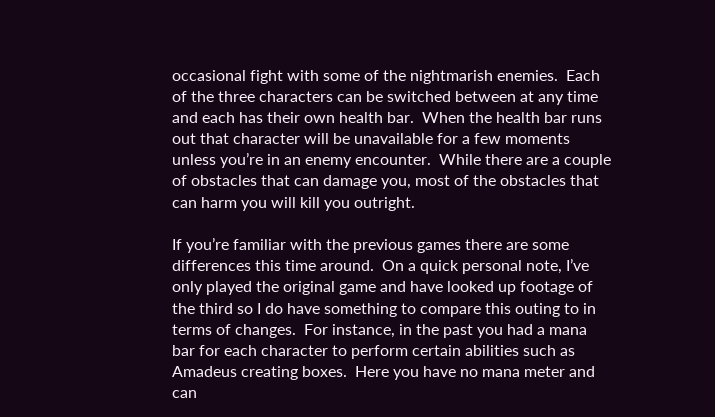occasional fight with some of the nightmarish enemies.  Each of the three characters can be switched between at any time and each has their own health bar.  When the health bar runs out that character will be unavailable for a few moments unless you’re in an enemy encounter.  While there are a couple of obstacles that can damage you, most of the obstacles that can harm you will kill you outright.

If you’re familiar with the previous games there are some differences this time around.  On a quick personal note, I’ve only played the original game and have looked up footage of the third so I do have something to compare this outing to in terms of changes.  For instance, in the past you had a mana bar for each character to perform certain abilities such as Amadeus creating boxes.  Here you have no mana meter and can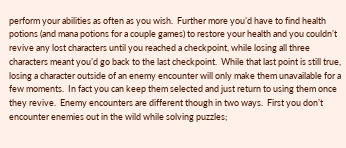perform your abilities as often as you wish.  Further more you’d have to find health potions (and mana potions for a couple games) to restore your health and you couldn’t revive any lost characters until you reached a checkpoint, while losing all three characters meant you’d go back to the last checkpoint.  While that last point is still true, losing a character outside of an enemy encounter will only make them unavailable for a few moments.  In fact you can keep them selected and just return to using them once they revive.  Enemy encounters are different though in two ways.  First you don’t encounter enemies out in the wild while solving puzzles;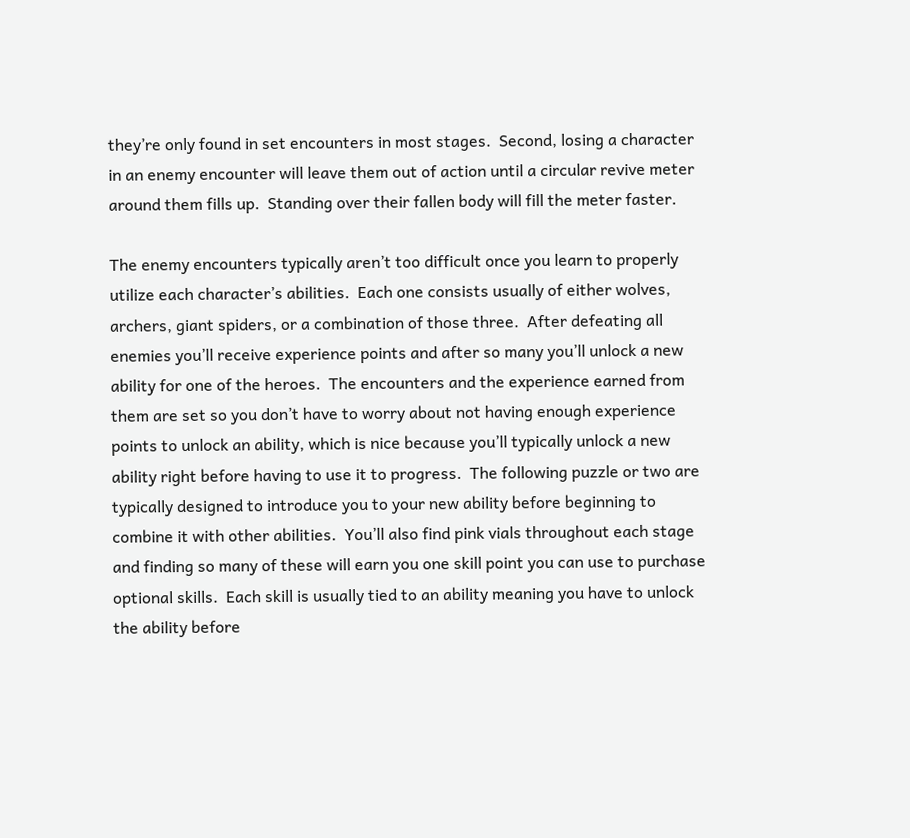they’re only found in set encounters in most stages.  Second, losing a character in an enemy encounter will leave them out of action until a circular revive meter around them fills up.  Standing over their fallen body will fill the meter faster.

The enemy encounters typically aren’t too difficult once you learn to properly utilize each character’s abilities.  Each one consists usually of either wolves, archers, giant spiders, or a combination of those three.  After defeating all enemies you’ll receive experience points and after so many you’ll unlock a new ability for one of the heroes.  The encounters and the experience earned from them are set so you don’t have to worry about not having enough experience points to unlock an ability, which is nice because you’ll typically unlock a new ability right before having to use it to progress.  The following puzzle or two are typically designed to introduce you to your new ability before beginning to combine it with other abilities.  You’ll also find pink vials throughout each stage and finding so many of these will earn you one skill point you can use to purchase optional skills.  Each skill is usually tied to an ability meaning you have to unlock the ability before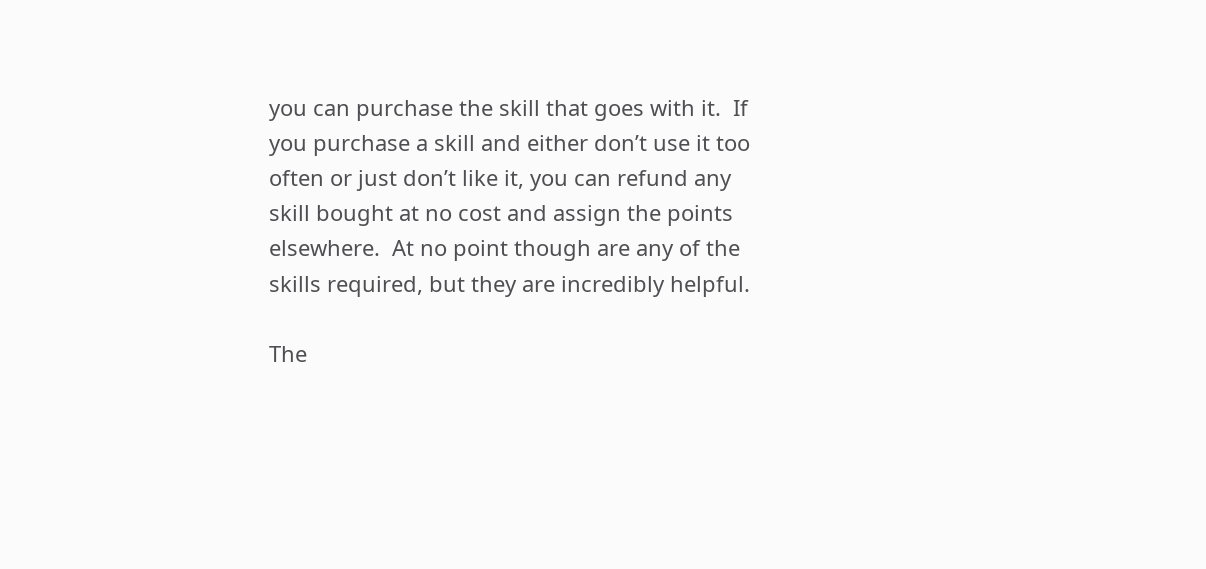you can purchase the skill that goes with it.  If you purchase a skill and either don’t use it too often or just don’t like it, you can refund any skill bought at no cost and assign the points elsewhere.  At no point though are any of the skills required, but they are incredibly helpful.

The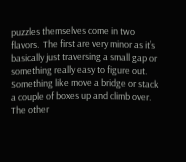puzzles themselves come in two flavors.  The first are very minor as it’s basically just traversing a small gap or something really easy to figure out.  Something like move a bridge or stack a couple of boxes up and climb over.  The other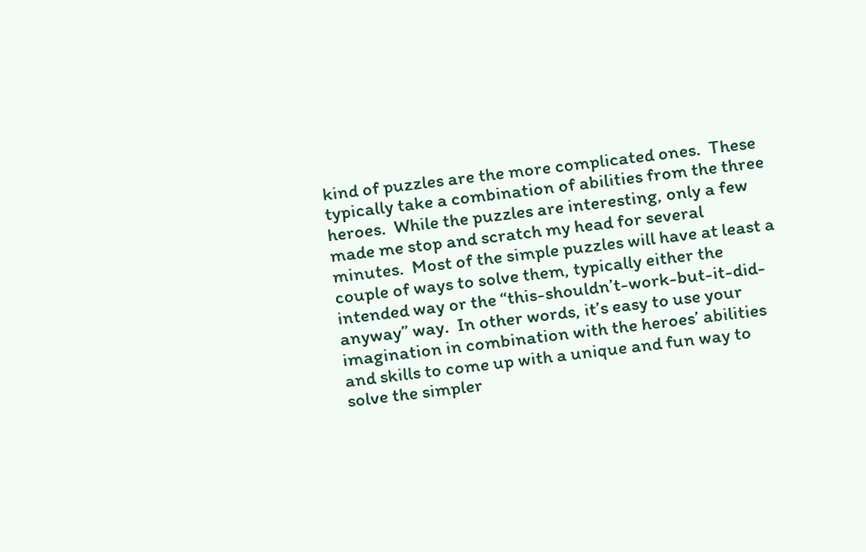kind of puzzles are the more complicated ones.  These typically take a combination of abilities from the three heroes.  While the puzzles are interesting, only a few made me stop and scratch my head for several minutes.  Most of the simple puzzles will have at least a couple of ways to solve them, typically either the intended way or the “this-shouldn’t-work-but-it-did-anyway” way.  In other words, it’s easy to use your imagination in combination with the heroes’ abilities and skills to come up with a unique and fun way to solve the simpler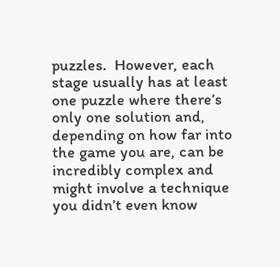puzzles.  However, each stage usually has at least one puzzle where there’s only one solution and, depending on how far into the game you are, can be incredibly complex and might involve a technique you didn’t even know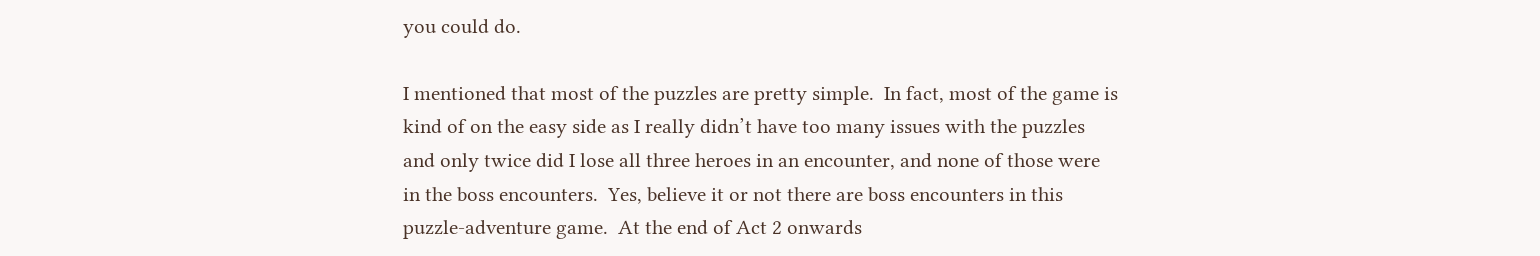you could do.

I mentioned that most of the puzzles are pretty simple.  In fact, most of the game is kind of on the easy side as I really didn’t have too many issues with the puzzles and only twice did I lose all three heroes in an encounter, and none of those were in the boss encounters.  Yes, believe it or not there are boss encounters in this puzzle-adventure game.  At the end of Act 2 onwards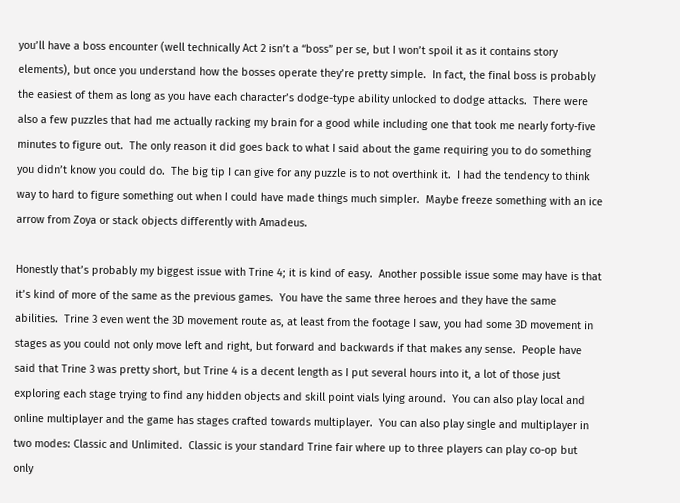you’ll have a boss encounter (well technically Act 2 isn’t a “boss” per se, but I won’t spoil it as it contains story elements), but once you understand how the bosses operate they’re pretty simple.  In fact, the final boss is probably the easiest of them as long as you have each character’s dodge-type ability unlocked to dodge attacks.  There were also a few puzzles that had me actually racking my brain for a good while including one that took me nearly forty-five minutes to figure out.  The only reason it did goes back to what I said about the game requiring you to do something you didn’t know you could do.  The big tip I can give for any puzzle is to not overthink it.  I had the tendency to think way to hard to figure something out when I could have made things much simpler.  Maybe freeze something with an ice arrow from Zoya or stack objects differently with Amadeus.

Honestly that’s probably my biggest issue with Trine 4; it is kind of easy.  Another possible issue some may have is that it’s kind of more of the same as the previous games.  You have the same three heroes and they have the same abilities.  Trine 3 even went the 3D movement route as, at least from the footage I saw, you had some 3D movement in stages as you could not only move left and right, but forward and backwards if that makes any sense.  People have said that Trine 3 was pretty short, but Trine 4 is a decent length as I put several hours into it, a lot of those just exploring each stage trying to find any hidden objects and skill point vials lying around.  You can also play local and online multiplayer and the game has stages crafted towards multiplayer.  You can also play single and multiplayer in two modes: Classic and Unlimited.  Classic is your standard Trine fair where up to three players can play co-op but only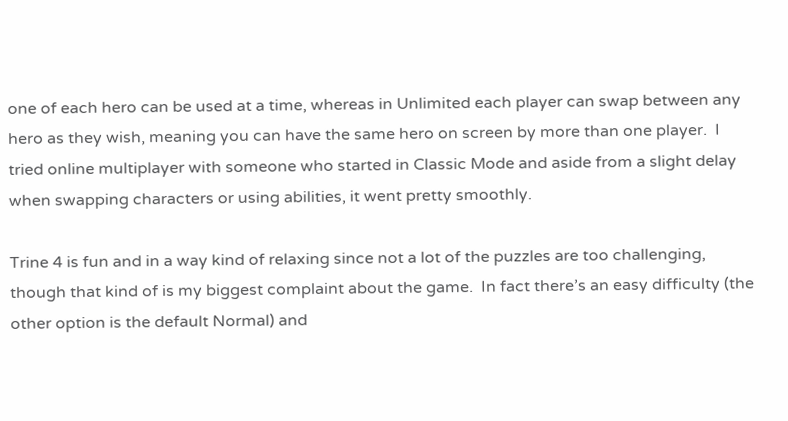one of each hero can be used at a time, whereas in Unlimited each player can swap between any hero as they wish, meaning you can have the same hero on screen by more than one player.  I tried online multiplayer with someone who started in Classic Mode and aside from a slight delay when swapping characters or using abilities, it went pretty smoothly.

Trine 4 is fun and in a way kind of relaxing since not a lot of the puzzles are too challenging, though that kind of is my biggest complaint about the game.  In fact there’s an easy difficulty (the other option is the default Normal) and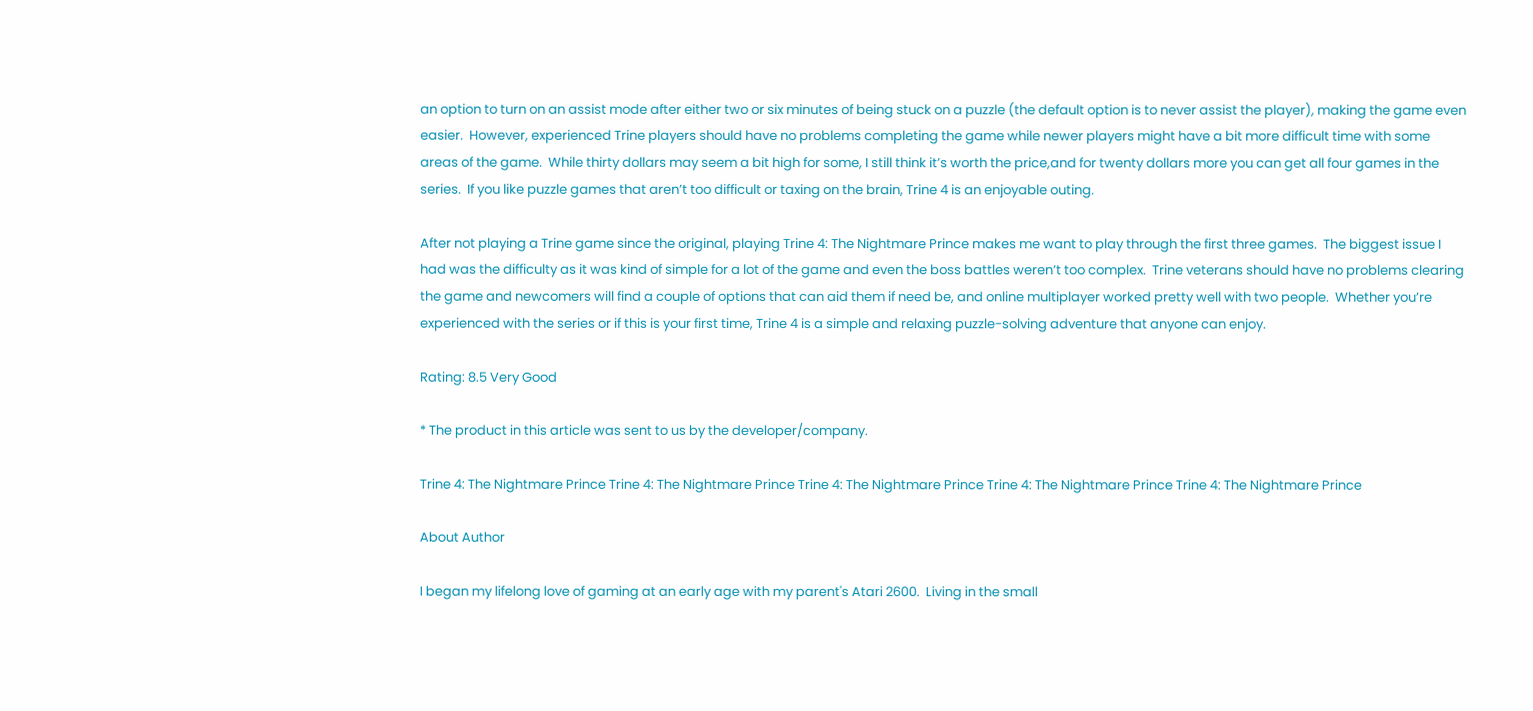an option to turn on an assist mode after either two or six minutes of being stuck on a puzzle (the default option is to never assist the player), making the game even easier.  However, experienced Trine players should have no problems completing the game while newer players might have a bit more difficult time with some areas of the game.  While thirty dollars may seem a bit high for some, I still think it’s worth the price,and for twenty dollars more you can get all four games in the series.  If you like puzzle games that aren’t too difficult or taxing on the brain, Trine 4 is an enjoyable outing.

After not playing a Trine game since the original, playing Trine 4: The Nightmare Prince makes me want to play through the first three games.  The biggest issue I had was the difficulty as it was kind of simple for a lot of the game and even the boss battles weren’t too complex.  Trine veterans should have no problems clearing the game and newcomers will find a couple of options that can aid them if need be, and online multiplayer worked pretty well with two people.  Whether you’re experienced with the series or if this is your first time, Trine 4 is a simple and relaxing puzzle-solving adventure that anyone can enjoy.

Rating: 8.5 Very Good

* The product in this article was sent to us by the developer/company.

Trine 4: The Nightmare Prince Trine 4: The Nightmare Prince Trine 4: The Nightmare Prince Trine 4: The Nightmare Prince Trine 4: The Nightmare Prince

About Author

I began my lifelong love of gaming at an early age with my parent's Atari 2600.  Living in the small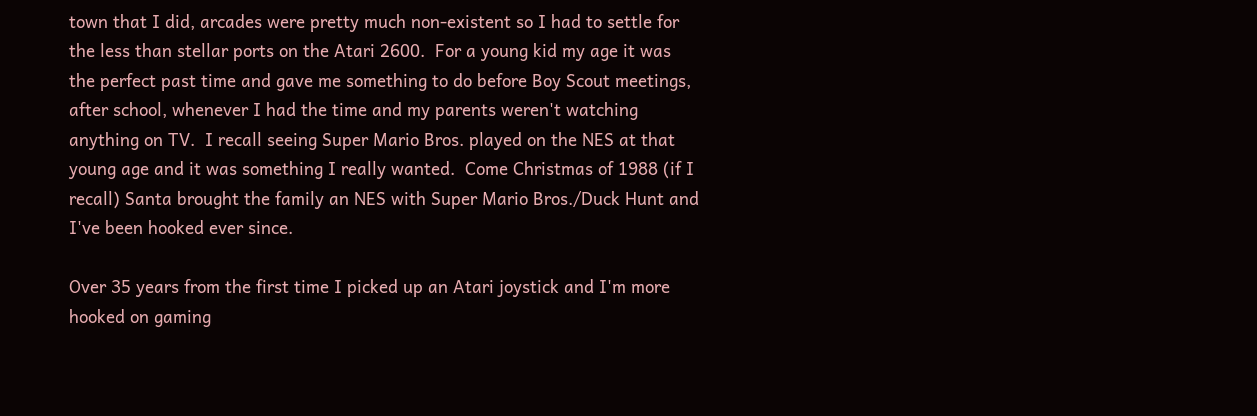town that I did, arcades were pretty much non-existent so I had to settle for the less than stellar ports on the Atari 2600.  For a young kid my age it was the perfect past time and gave me something to do before Boy Scout meetings, after school, whenever I had the time and my parents weren't watching anything on TV.  I recall seeing Super Mario Bros. played on the NES at that young age and it was something I really wanted.  Come Christmas of 1988 (if I recall) Santa brought the family an NES with Super Mario Bros./Duck Hunt and I've been hooked ever since.

Over 35 years from the first time I picked up an Atari joystick and I'm more hooked on gaming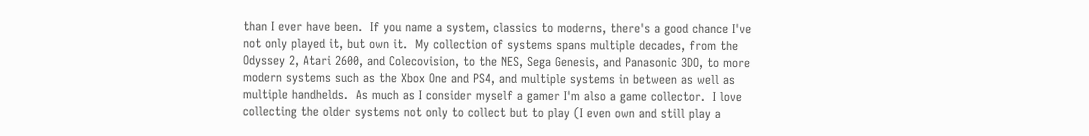than I ever have been.  If you name a system, classics to moderns, there's a good chance I've not only played it, but own it.  My collection of systems spans multiple decades, from the Odyssey 2, Atari 2600, and Colecovision, to the NES, Sega Genesis, and Panasonic 3DO, to more modern systems such as the Xbox One and PS4, and multiple systems in between as well as multiple handhelds.  As much as I consider myself a gamer I'm also a game collector.  I love collecting the older systems not only to collect but to play (I even own and still play a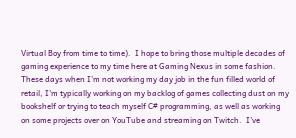Virtual Boy from time to time).  I hope to bring those multiple decades of gaming experience to my time here at Gaming Nexus in some fashion.
These days when I'm not working my day job in the fun filled world of retail, I'm typically working on my backlog of games collecting dust on my bookshelf or trying to teach myself C# programming, as well as working on some projects over on YouTube and streaming on Twitch.  I've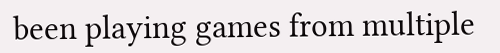been playing games from multiple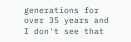generations for over 35 years and I don't see that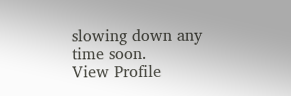slowing down any time soon.
View Profile